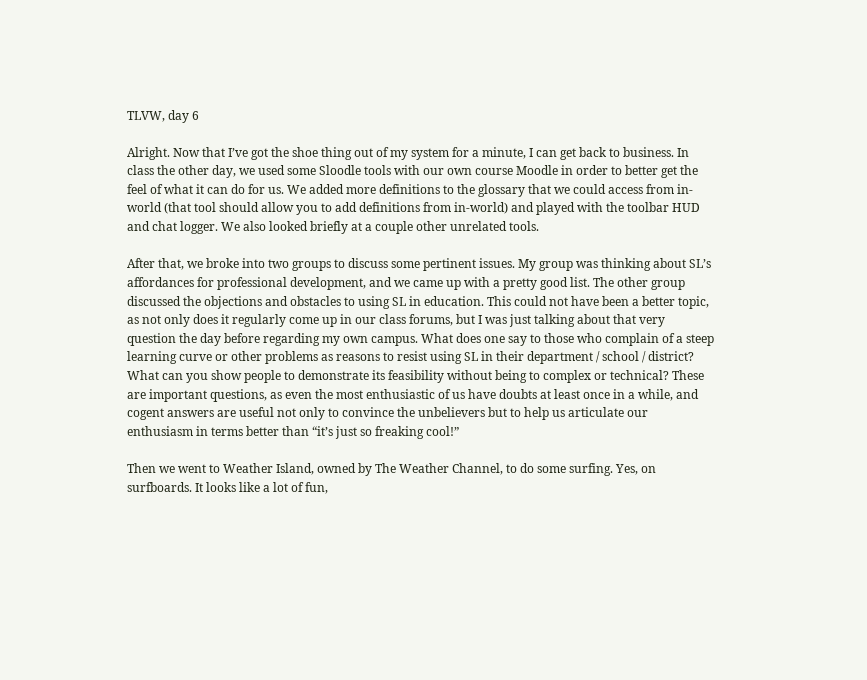TLVW, day 6

Alright. Now that I’ve got the shoe thing out of my system for a minute, I can get back to business. In class the other day, we used some Sloodle tools with our own course Moodle in order to better get the feel of what it can do for us. We added more definitions to the glossary that we could access from in-world (that tool should allow you to add definitions from in-world) and played with the toolbar HUD and chat logger. We also looked briefly at a couple other unrelated tools.

After that, we broke into two groups to discuss some pertinent issues. My group was thinking about SL’s affordances for professional development, and we came up with a pretty good list. The other group discussed the objections and obstacles to using SL in education. This could not have been a better topic, as not only does it regularly come up in our class forums, but I was just talking about that very question the day before regarding my own campus. What does one say to those who complain of a steep learning curve or other problems as reasons to resist using SL in their department / school / district? What can you show people to demonstrate its feasibility without being to complex or technical? These are important questions, as even the most enthusiastic of us have doubts at least once in a while, and cogent answers are useful not only to convince the unbelievers but to help us articulate our enthusiasm in terms better than “it’s just so freaking cool!”

Then we went to Weather Island, owned by The Weather Channel, to do some surfing. Yes, on surfboards. It looks like a lot of fun,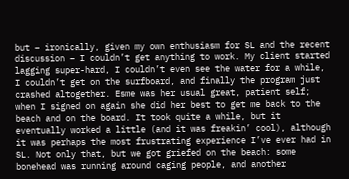but – ironically, given my own enthusiasm for SL and the recent discussion – I couldn’t get anything to work. My client started lagging super-hard, I couldn’t even see the water for a while, I couldn’t get on the surfboard, and finally the program just crashed altogether. Esme was her usual great, patient self; when I signed on again she did her best to get me back to the beach and on the board. It took quite a while, but it eventually worked a little (and it was freakin’ cool), although it was perhaps the most frustrating experience I’ve ever had in SL. Not only that, but we got griefed on the beach: some bonehead was running around caging people, and another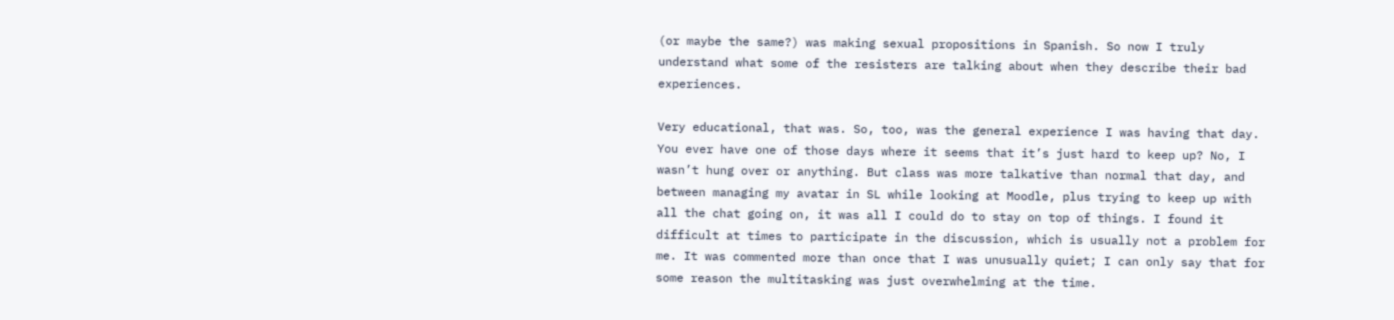(or maybe the same?) was making sexual propositions in Spanish. So now I truly understand what some of the resisters are talking about when they describe their bad experiences.

Very educational, that was. So, too, was the general experience I was having that day. You ever have one of those days where it seems that it’s just hard to keep up? No, I wasn’t hung over or anything. But class was more talkative than normal that day, and between managing my avatar in SL while looking at Moodle, plus trying to keep up with all the chat going on, it was all I could do to stay on top of things. I found it difficult at times to participate in the discussion, which is usually not a problem for me. It was commented more than once that I was unusually quiet; I can only say that for some reason the multitasking was just overwhelming at the time.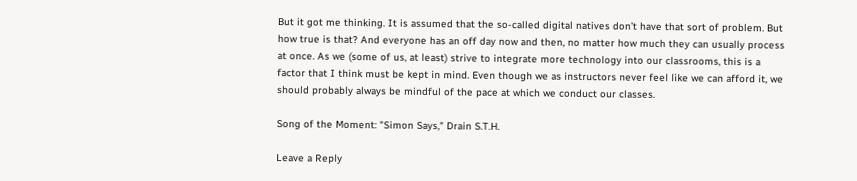But it got me thinking. It is assumed that the so-called digital natives don’t have that sort of problem. But how true is that? And everyone has an off day now and then, no matter how much they can usually process at once. As we (some of us, at least) strive to integrate more technology into our classrooms, this is a factor that I think must be kept in mind. Even though we as instructors never feel like we can afford it, we should probably always be mindful of the pace at which we conduct our classes.

Song of the Moment: "Simon Says," Drain S.T.H.

Leave a Reply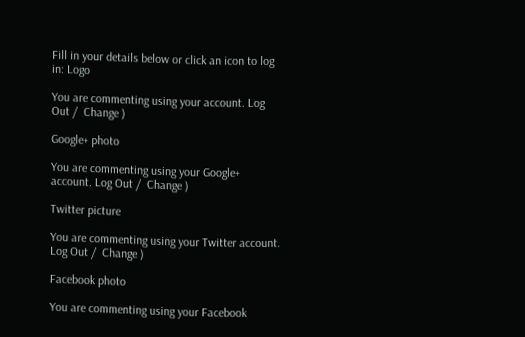Fill in your details below or click an icon to log in: Logo

You are commenting using your account. Log Out /  Change )

Google+ photo

You are commenting using your Google+ account. Log Out /  Change )

Twitter picture

You are commenting using your Twitter account. Log Out /  Change )

Facebook photo

You are commenting using your Facebook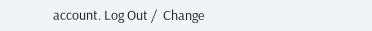account. Log Out /  Change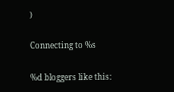)

Connecting to %s

%d bloggers like this: